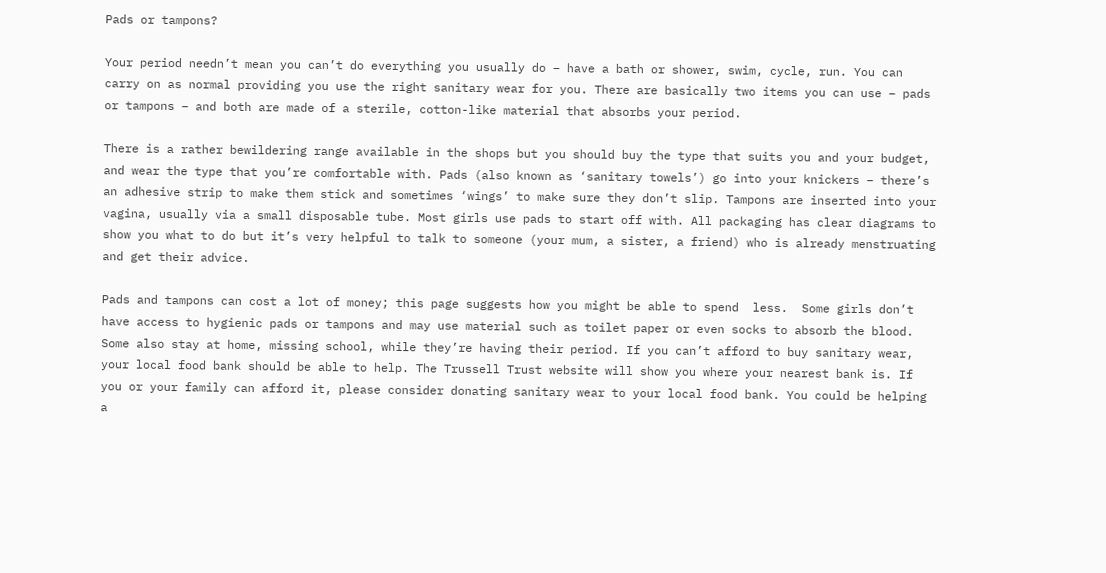Pads or tampons?

Your period needn’t mean you can’t do everything you usually do – have a bath or shower, swim, cycle, run. You can carry on as normal providing you use the right sanitary wear for you. There are basically two items you can use – pads or tampons – and both are made of a sterile, cotton-like material that absorbs your period.

There is a rather bewildering range available in the shops but you should buy the type that suits you and your budget, and wear the type that you’re comfortable with. Pads (also known as ‘sanitary towels’) go into your knickers – there’s an adhesive strip to make them stick and sometimes ‘wings’ to make sure they don’t slip. Tampons are inserted into your vagina, usually via a small disposable tube. Most girls use pads to start off with. All packaging has clear diagrams to show you what to do but it’s very helpful to talk to someone (your mum, a sister, a friend) who is already menstruating and get their advice.

Pads and tampons can cost a lot of money; this page suggests how you might be able to spend  less.  Some girls don’t have access to hygienic pads or tampons and may use material such as toilet paper or even socks to absorb the blood. Some also stay at home, missing school, while they’re having their period. If you can’t afford to buy sanitary wear, your local food bank should be able to help. The Trussell Trust website will show you where your nearest bank is. If you or your family can afford it, please consider donating sanitary wear to your local food bank. You could be helping a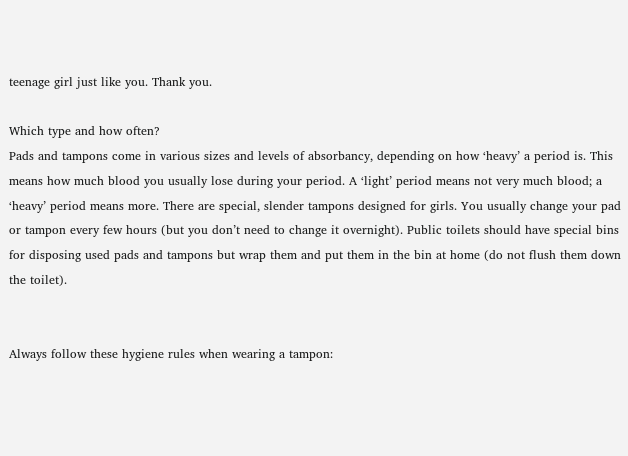teenage girl just like you. Thank you.

Which type and how often?
Pads and tampons come in various sizes and levels of absorbancy, depending on how ‘heavy’ a period is. This means how much blood you usually lose during your period. A ‘light’ period means not very much blood; a ‘heavy’ period means more. There are special, slender tampons designed for girls. You usually change your pad or tampon every few hours (but you don’t need to change it overnight). Public toilets should have special bins for disposing used pads and tampons but wrap them and put them in the bin at home (do not flush them down the toilet).


Always follow these hygiene rules when wearing a tampon: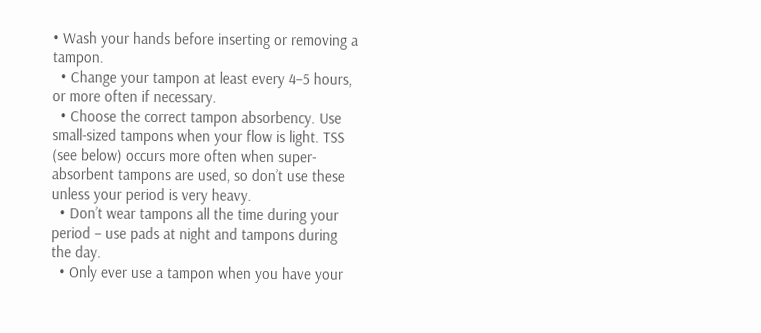• Wash your hands before inserting or removing a tampon.
  • Change your tampon at least every 4–5 hours, or more often if necessary.
  • Choose the correct tampon absorbency. Use small-sized tampons when your flow is light. TSS (see below) occurs more often when super-absorbent tampons are used, so don’t use these unless your period is very heavy.
  • Don’t wear tampons all the time during your period – use pads at night and tampons during the day.
  • Only ever use a tampon when you have your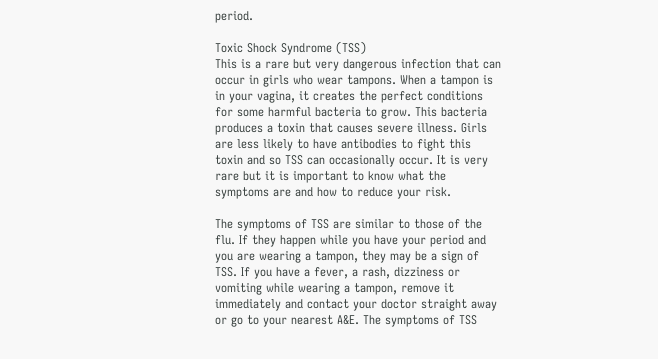period.

Toxic Shock Syndrome (TSS)
This is a rare but very dangerous infection that can occur in girls who wear tampons. When a tampon is in your vagina, it creates the perfect conditions for some harmful bacteria to grow. This bacteria produces a toxin that causes severe illness. Girls are less likely to have antibodies to fight this toxin and so TSS can occasionally occur. It is very rare but it is important to know what the symptoms are and how to reduce your risk.

The symptoms of TSS are similar to those of the flu. If they happen while you have your period and you are wearing a tampon, they may be a sign of TSS. If you have a fever, a rash, dizziness or vomiting while wearing a tampon, remove it immediately and contact your doctor straight away or go to your nearest A&E. The symptoms of TSS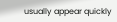usually appear quickly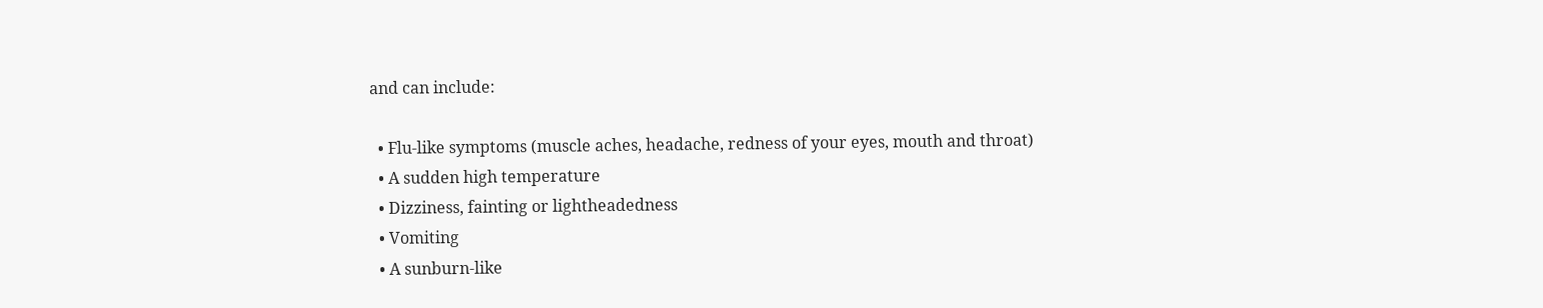and can include:

  • Flu-like symptoms (muscle aches, headache, redness of your eyes, mouth and throat)
  • A sudden high temperature
  • Dizziness, fainting or lightheadedness
  • Vomiting
  • A sunburn-like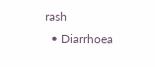rash
  • Diarrhoea